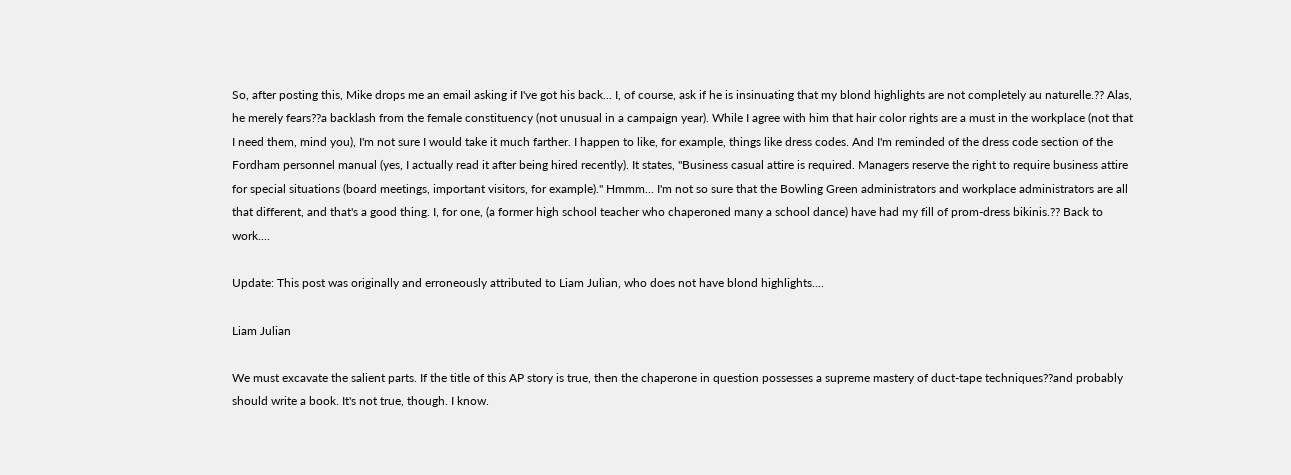So, after posting this, Mike drops me an email asking if I've got his back... I, of course, ask if he is insinuating that my blond highlights are not completely au naturelle.?? Alas, he merely fears??a backlash from the female constituency (not unusual in a campaign year). While I agree with him that hair color rights are a must in the workplace (not that I need them, mind you), I'm not sure I would take it much farther. I happen to like, for example, things like dress codes. And I'm reminded of the dress code section of the Fordham personnel manual (yes, I actually read it after being hired recently). It states, "Business casual attire is required. Managers reserve the right to require business attire for special situations (board meetings, important visitors, for example)." Hmmm... I'm not so sure that the Bowling Green administrators and workplace administrators are all that different, and that's a good thing. I, for one, (a former high school teacher who chaperoned many a school dance) have had my fill of prom-dress bikinis.?? Back to work....

Update: This post was originally and erroneously attributed to Liam Julian, who does not have blond highlights....

Liam Julian

We must excavate the salient parts. If the title of this AP story is true, then the chaperone in question possesses a supreme mastery of duct-tape techniques??and probably should write a book. It's not true, though. I know.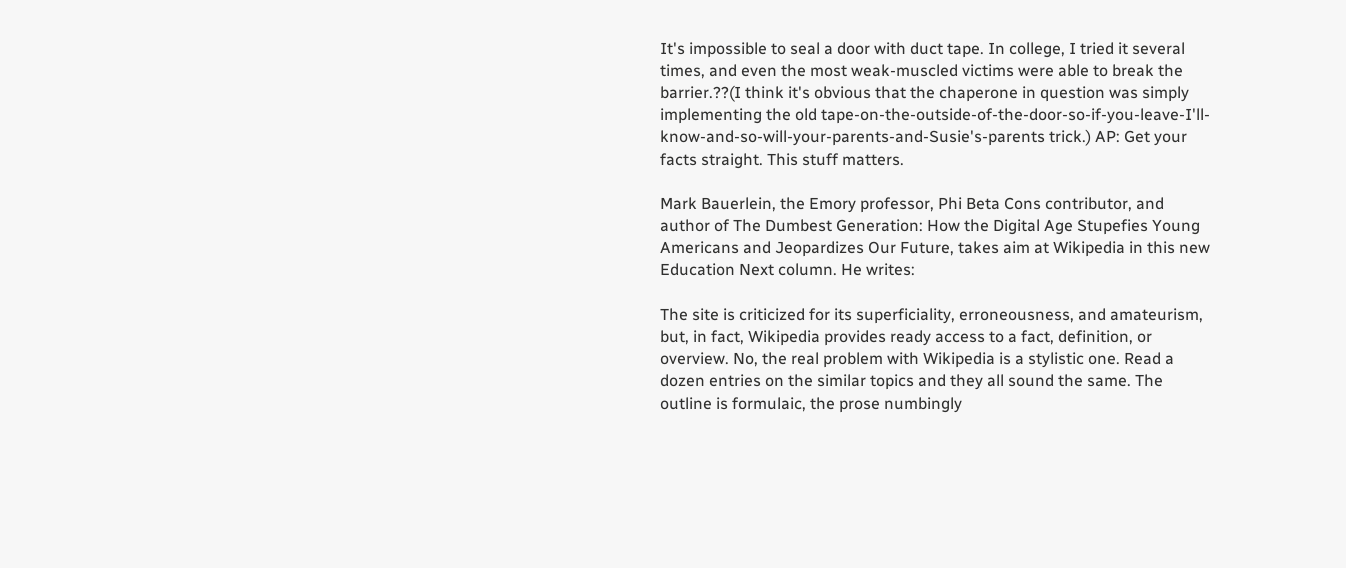It's impossible to seal a door with duct tape. In college, I tried it several times, and even the most weak-muscled victims were able to break the barrier.??(I think it's obvious that the chaperone in question was simply implementing the old tape-on-the-outside-of-the-door-so-if-you-leave-I'll-know-and-so-will-your-parents-and-Susie's-parents trick.) AP: Get your facts straight. This stuff matters.

Mark Bauerlein, the Emory professor, Phi Beta Cons contributor, and author of The Dumbest Generation: How the Digital Age Stupefies Young Americans and Jeopardizes Our Future, takes aim at Wikipedia in this new Education Next column. He writes:

The site is criticized for its superficiality, erroneousness, and amateurism, but, in fact, Wikipedia provides ready access to a fact, definition, or overview. No, the real problem with Wikipedia is a stylistic one. Read a dozen entries on the similar topics and they all sound the same. The outline is formulaic, the prose numbingly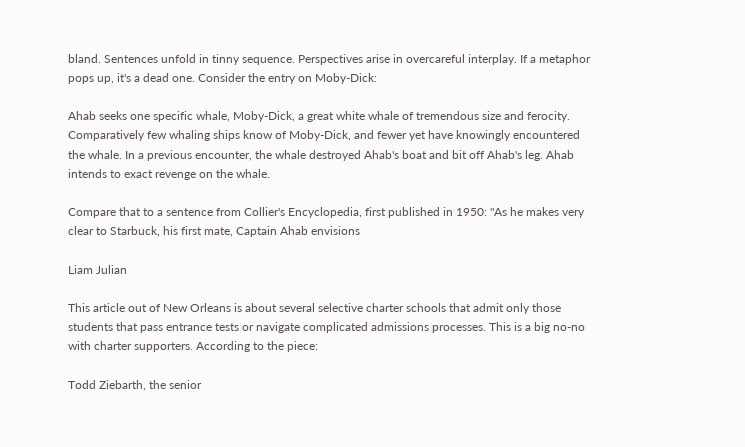bland. Sentences unfold in tinny sequence. Perspectives arise in overcareful interplay. If a metaphor pops up, it's a dead one. Consider the entry on Moby-Dick:

Ahab seeks one specific whale, Moby-Dick, a great white whale of tremendous size and ferocity. Comparatively few whaling ships know of Moby-Dick, and fewer yet have knowingly encountered the whale. In a previous encounter, the whale destroyed Ahab's boat and bit off Ahab's leg. Ahab intends to exact revenge on the whale.

Compare that to a sentence from Collier's Encyclopedia, first published in 1950: "As he makes very clear to Starbuck, his first mate, Captain Ahab envisions

Liam Julian

This article out of New Orleans is about several selective charter schools that admit only those students that pass entrance tests or navigate complicated admissions processes. This is a big no-no with charter supporters. According to the piece:

Todd Ziebarth, the senior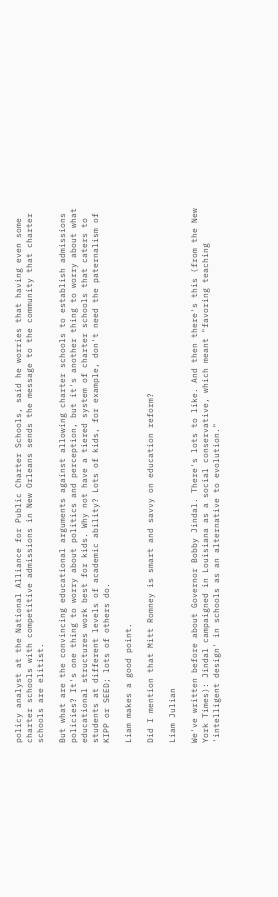policy analyst at the National Alliance for Public Charter Schools, said he worries that having even some charter schools with competitive admissions in New Orleans sends the message to the community that charter schools are elitist.

But what are the convincing educational arguments against allowing charter schools to establish admissions policies? It's one thing to worry about politics and perception, but it's another thing to worry about what educational structures work best for kids. Why not have a tiered system of charter schools that caters to students at different levels of academic ability? Lots of kids, for example, don't need the paternalism of KIPP or SEED; lots of others do.

Liam makes a good point.

Did I mention that Mitt Romney is smart and savvy on education reform?

Liam Julian

We've written before about Governor Bobby Jindal. There's lots to like. And then there's this (from the New York Times): Jindal campaigned in Louisiana as a social conservative, which meant "favoring teaching 'intelligent design' in schools as an alternative to evolution."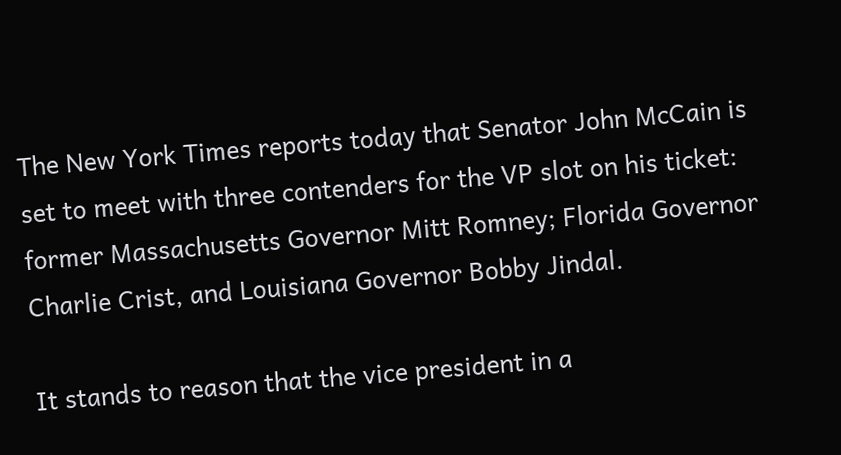The New York Times reports today that Senator John McCain is set to meet with three contenders for the VP slot on his ticket: former Massachusetts Governor Mitt Romney; Florida Governor Charlie Crist, and Louisiana Governor Bobby Jindal.

It stands to reason that the vice president in a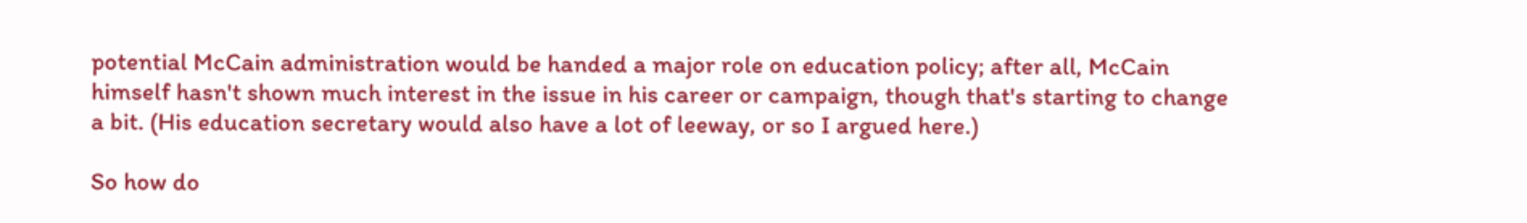potential McCain administration would be handed a major role on education policy; after all, McCain himself hasn't shown much interest in the issue in his career or campaign, though that's starting to change a bit. (His education secretary would also have a lot of leeway, or so I argued here.)

So how do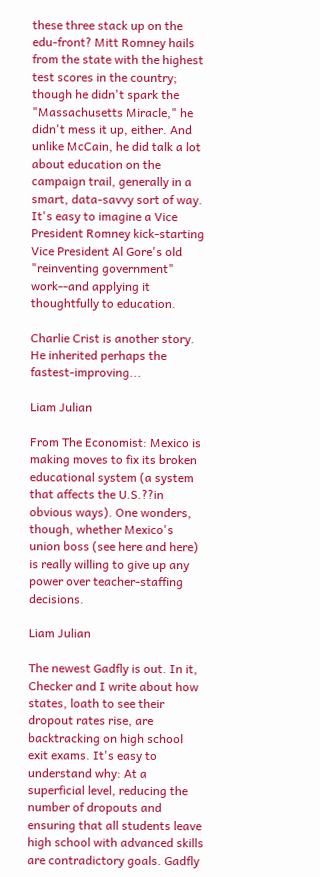these three stack up on the edu-front? Mitt Romney hails from the state with the highest test scores in the country; though he didn't spark the "Massachusetts Miracle," he didn't mess it up, either. And unlike McCain, he did talk a lot about education on the campaign trail, generally in a smart, data-savvy sort of way. It's easy to imagine a Vice President Romney kick-starting Vice President Al Gore's old "reinventing government" work--and applying it thoughtfully to education.

Charlie Crist is another story. He inherited perhaps the fastest-improving...

Liam Julian

From The Economist: Mexico is making moves to fix its broken educational system (a system that affects the U.S.??in obvious ways). One wonders, though, whether Mexico's union boss (see here and here) is really willing to give up any power over teacher-staffing decisions.

Liam Julian

The newest Gadfly is out. In it, Checker and I write about how states, loath to see their dropout rates rise, are backtracking on high school exit exams. It's easy to understand why: At a superficial level, reducing the number of dropouts and ensuring that all students leave high school with advanced skills are contradictory goals. Gadfly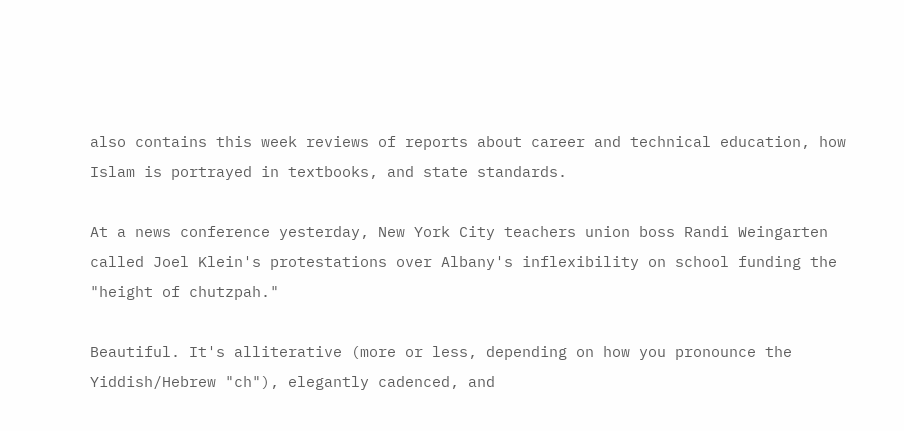also contains this week reviews of reports about career and technical education, how Islam is portrayed in textbooks, and state standards.

At a news conference yesterday, New York City teachers union boss Randi Weingarten called Joel Klein's protestations over Albany's inflexibility on school funding the "height of chutzpah."

Beautiful. It's alliterative (more or less, depending on how you pronounce the Yiddish/Hebrew "ch"), elegantly cadenced, and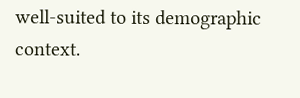well-suited to its demographic context.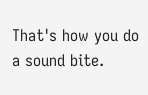That's how you do a sound bite.